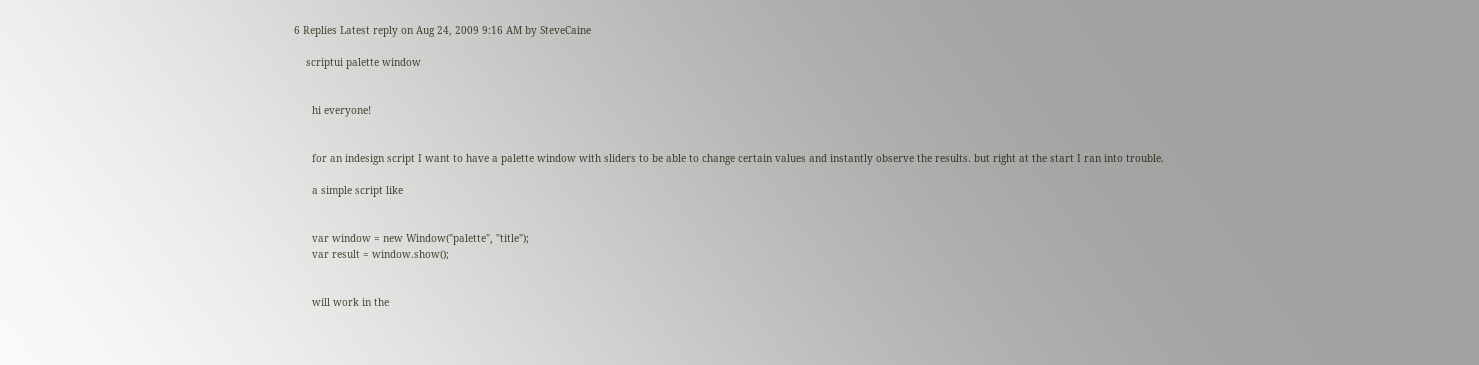6 Replies Latest reply on Aug 24, 2009 9:16 AM by SteveCaine

    scriptui palette window


      hi everyone!


      for an indesign script I want to have a palette window with sliders to be able to change certain values and instantly observe the results. but right at the start I ran into trouble.

      a simple script like


      var window = new Window("palette", "title");
      var result = window.show();


      will work in the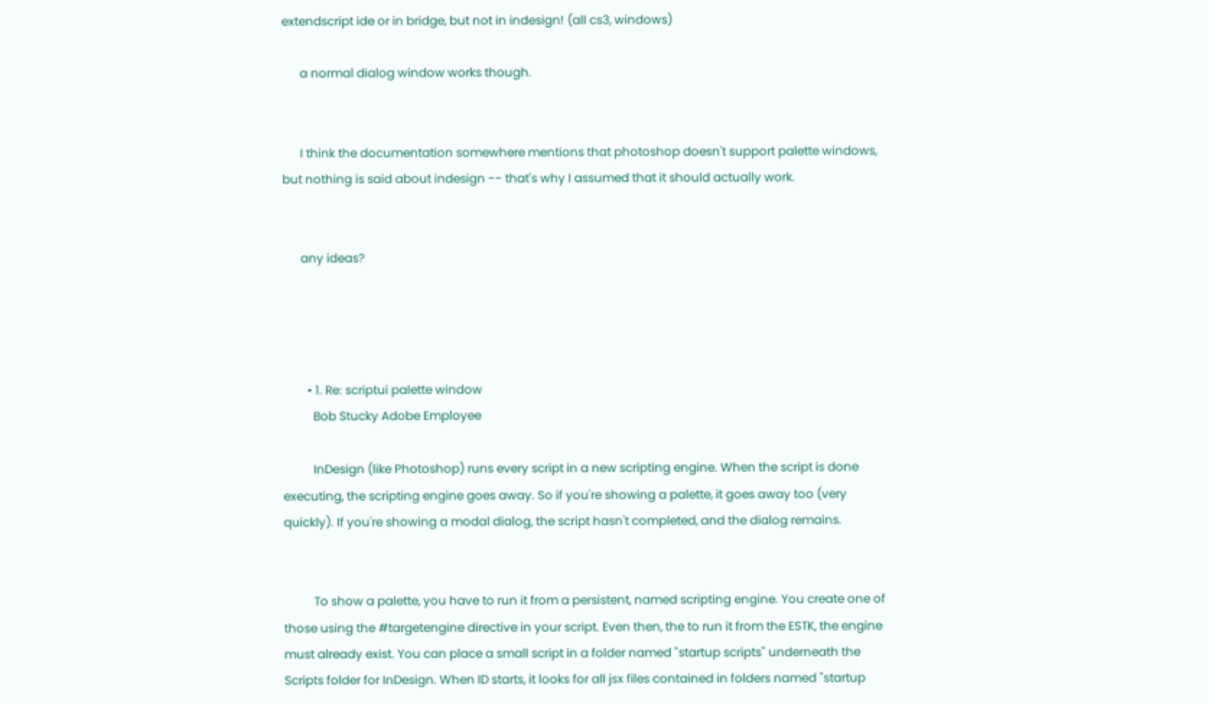extendscript ide or in bridge, but not in indesign! (all cs3, windows)

      a normal dialog window works though.


      I think the documentation somewhere mentions that photoshop doesn't support palette windows, but nothing is said about indesign -- that's why I assumed that it should actually work.


      any ideas?




        • 1. Re: scriptui palette window
          Bob Stucky Adobe Employee

          InDesign (like Photoshop) runs every script in a new scripting engine. When the script is done executing, the scripting engine goes away. So if you're showing a palette, it goes away too (very quickly). If you're showing a modal dialog, the script hasn't completed, and the dialog remains.


          To show a palette, you have to run it from a persistent, named scripting engine. You create one of those using the #targetengine directive in your script. Even then, the to run it from the ESTK, the engine must already exist. You can place a small script in a folder named "startup scripts" underneath the Scripts folder for InDesign. When ID starts, it looks for all jsx files contained in folders named "startup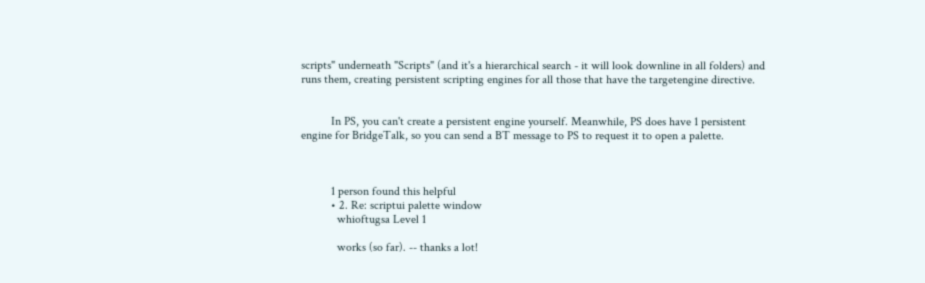scripts" underneath "Scripts" (and it's a hierarchical search - it will look downline in all folders) and runs them, creating persistent scripting engines for all those that have the targetengine directive.


          In PS, you can't create a persistent engine yourself. Meanwhile, PS does have 1 persistent engine for BridgeTalk, so you can send a BT message to PS to request it to open a palette.



          1 person found this helpful
          • 2. Re: scriptui palette window
            whioftugsa Level 1

            works (so far). -- thanks a lot!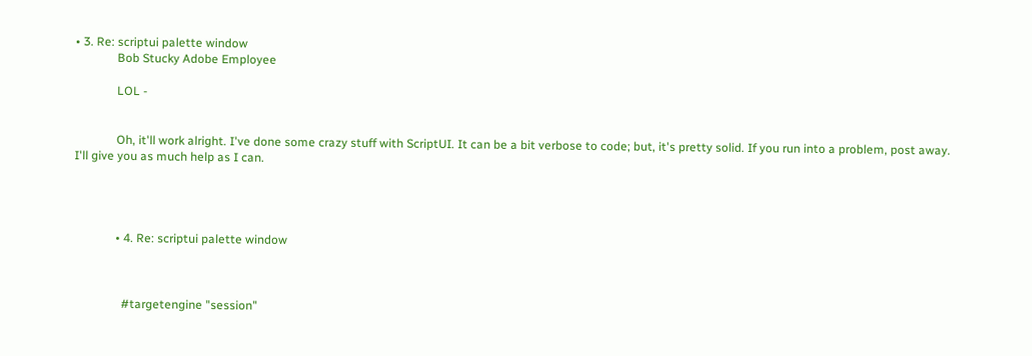• 3. Re: scriptui palette window
              Bob Stucky Adobe Employee

              LOL -


              Oh, it'll work alright. I've done some crazy stuff with ScriptUI. It can be a bit verbose to code; but, it's pretty solid. If you run into a problem, post away. I'll give you as much help as I can.




              • 4. Re: scriptui palette window



                #targetengine "session"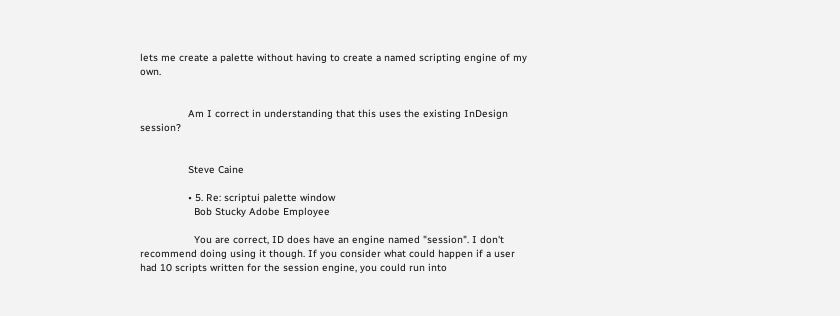lets me create a palette without having to create a named scripting engine of my own.


                Am I correct in understanding that this uses the existing InDesign session?


                Steve Caine

                • 5. Re: scriptui palette window
                  Bob Stucky Adobe Employee

                  You are correct, ID does have an engine named "session". I don't recommend doing using it though. If you consider what could happen if a user had 10 scripts written for the session engine, you could run into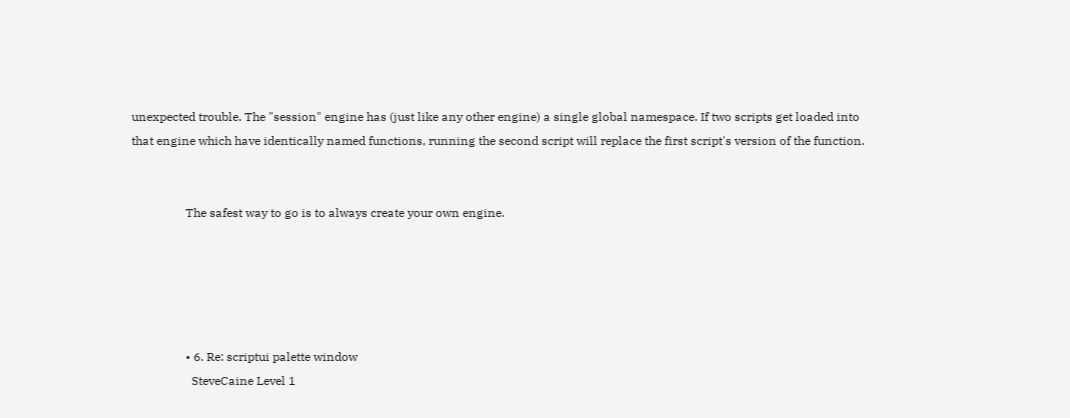unexpected trouble. The "session" engine has (just like any other engine) a single global namespace. If two scripts get loaded into that engine which have identically named functions, running the second script will replace the first script's version of the function.


                  The safest way to go is to always create your own engine.





                  • 6. Re: scriptui palette window
                    SteveCaine Level 1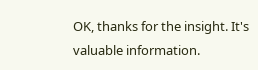OK, thanks for the insight. It's valuable information.